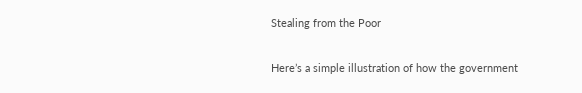Stealing from the Poor

Here’s a simple illustration of how the government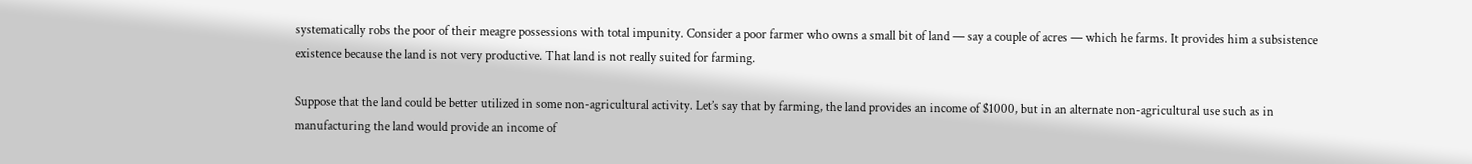systematically robs the poor of their meagre possessions with total impunity. Consider a poor farmer who owns a small bit of land — say a couple of acres — which he farms. It provides him a subsistence existence because the land is not very productive. That land is not really suited for farming.

Suppose that the land could be better utilized in some non-agricultural activity. Let’s say that by farming, the land provides an income of $1000, but in an alternate non-agricultural use such as in manufacturing the land would provide an income of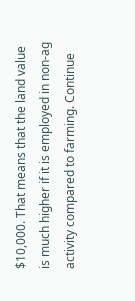$10,000. That means that the land value is much higher if it is employed in non-ag activity compared to farming. Continue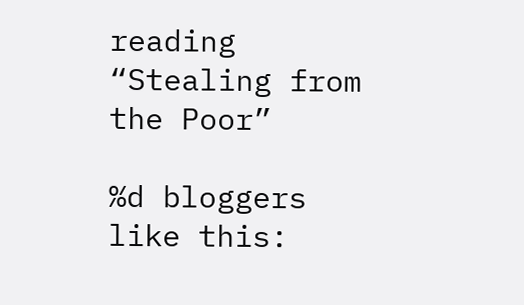reading “Stealing from the Poor”

%d bloggers like this: